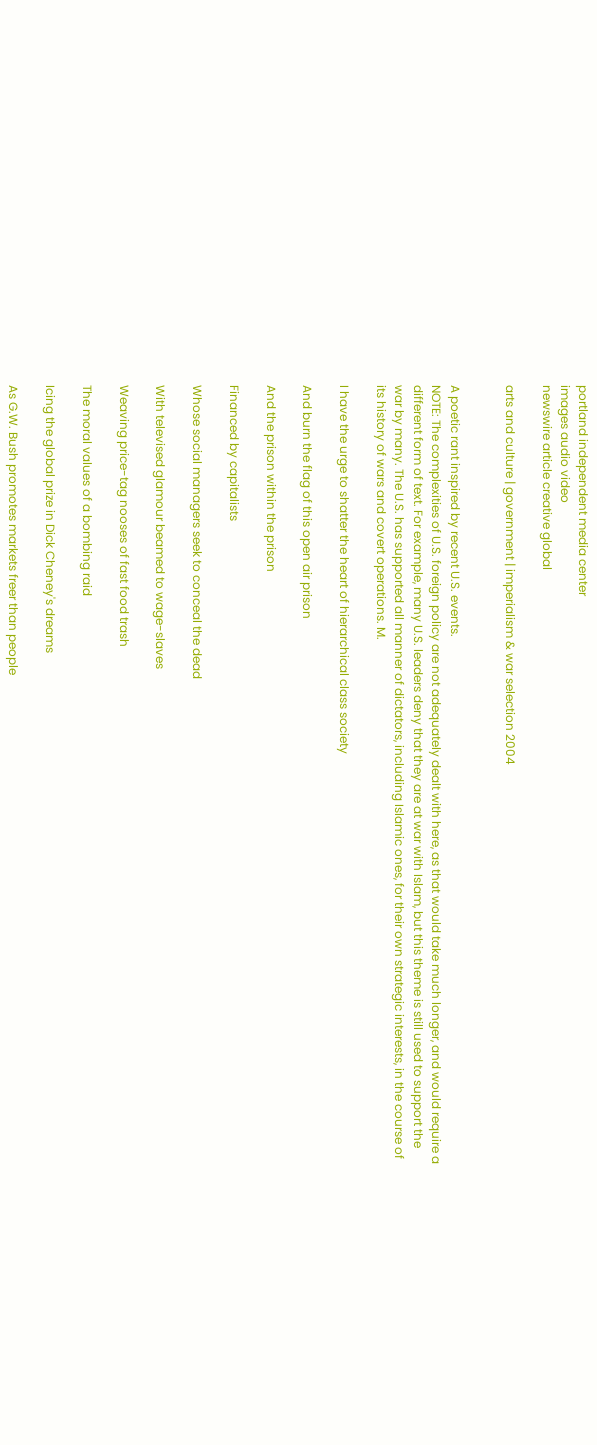portland independent media center
images audio video
newswire article creative global

arts and culture | government | imperialism & war selection 2004


A poetic rant inspired by recent U.S. events.
NOTE: The complexities of U.S. foreign policy are not adequately dealt with here, as that would take much longer, and would require a different form of text. For example, many U.S. leaders deny that they are at war with Islam, but this theme is still used to support the war by many. The U.S. has supported all manner of dictators, including Islamic ones, for their own strategic interests, in the course of its history of wars and covert operations. M.

I have the urge to shatter the heart of hierarchical class society

And burn the flag of this open air prison

And the prison within the prison

Financed by capitalists

Whose social managers seek to conceal the dead

With televised glamour beamed to wage-slaves

Weaving price-tag nooses of fast food trash

The moral values of a bombing raid

Icing the global prize in Dick Cheney's dreams

As G.W. Bush promotes markets freer than people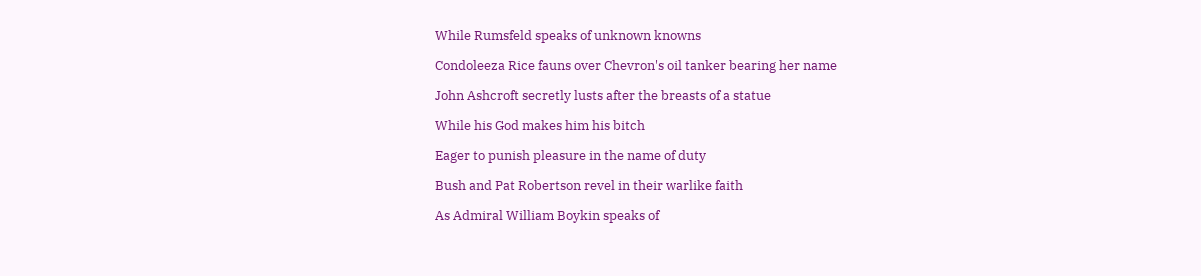While Rumsfeld speaks of unknown knowns

Condoleeza Rice fauns over Chevron's oil tanker bearing her name

John Ashcroft secretly lusts after the breasts of a statue

While his God makes him his bitch

Eager to punish pleasure in the name of duty

Bush and Pat Robertson revel in their warlike faith

As Admiral William Boykin speaks of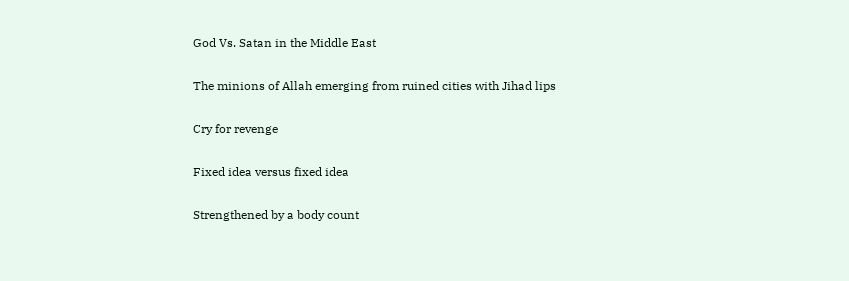God Vs. Satan in the Middle East

The minions of Allah emerging from ruined cities with Jihad lips

Cry for revenge

Fixed idea versus fixed idea

Strengthened by a body count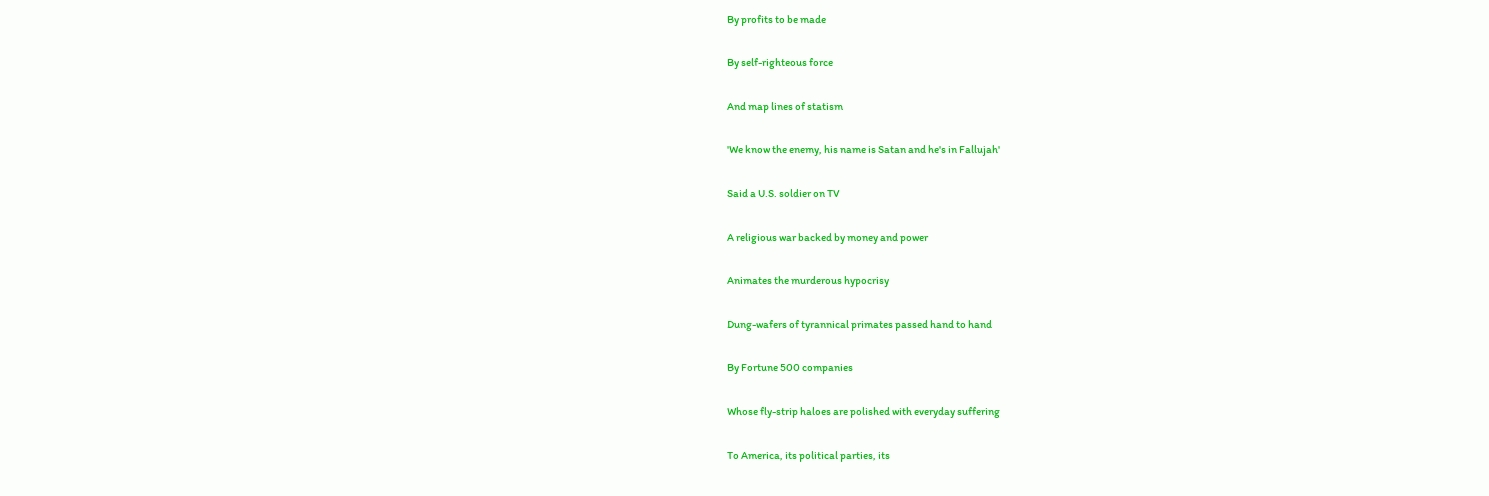By profits to be made

By self-righteous force

And map lines of statism

'We know the enemy, his name is Satan and he's in Fallujah'

Said a U.S. soldier on TV

A religious war backed by money and power

Animates the murderous hypocrisy

Dung-wafers of tyrannical primates passed hand to hand

By Fortune 500 companies

Whose fly-strip haloes are polished with everyday suffering

To America, its political parties, its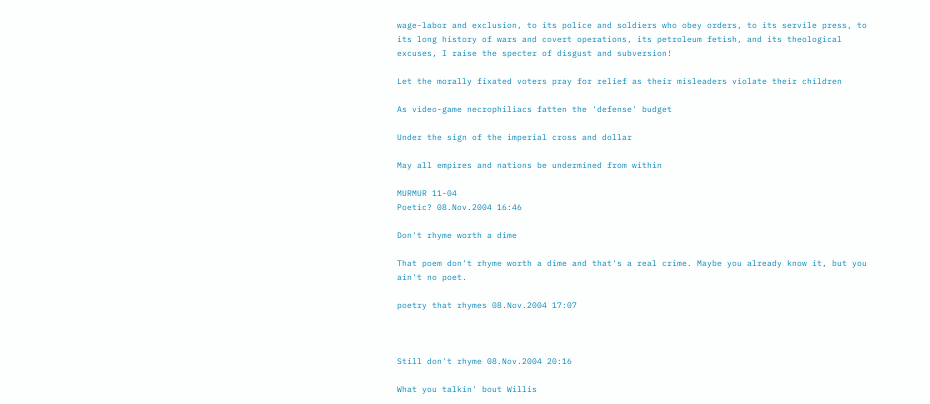wage-labor and exclusion, to its police and soldiers who obey orders, to its servile press, to its long history of wars and covert operations, its petroleum fetish, and its theological excuses, I raise the specter of disgust and subversion!

Let the morally fixated voters pray for relief as their misleaders violate their children

As video-game necrophiliacs fatten the 'defense' budget

Under the sign of the imperial cross and dollar

May all empires and nations be undermined from within

MURMUR 11-04
Poetic? 08.Nov.2004 16:46

Don't rhyme worth a dime

That poem don't rhyme worth a dime and that's a real crime. Maybe you already know it, but you ain't no poet.

poetry that rhymes 08.Nov.2004 17:07



Still don't rhyme 08.Nov.2004 20:16

What you talkin' bout Willis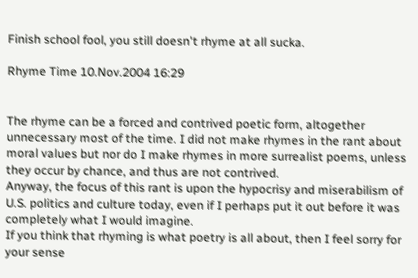Finish school fool, you still doesn't rhyme at all sucka.

Rhyme Time 10.Nov.2004 16:29


The rhyme can be a forced and contrived poetic form, altogether unnecessary most of the time. I did not make rhymes in the rant about moral values but nor do I make rhymes in more surrealist poems, unless they occur by chance, and thus are not contrived.
Anyway, the focus of this rant is upon the hypocrisy and miserabilism of U.S. politics and culture today, even if I perhaps put it out before it was completely what I would imagine.
If you think that rhyming is what poetry is all about, then I feel sorry for your sense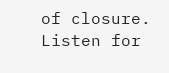of closure. Listen for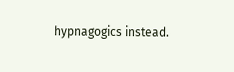hypnagogics instead.